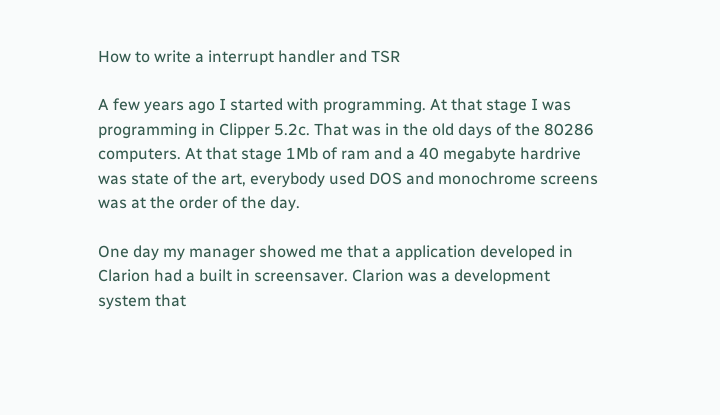How to write a interrupt handler and TSR

A few years ago I started with programming. At that stage I was programming in Clipper 5.2c. That was in the old days of the 80286 computers. At that stage 1Mb of ram and a 40 megabyte hardrive was state of the art, everybody used DOS and monochrome screens was at the order of the day.

One day my manager showed me that a application developed in Clarion had a built in screensaver. Clarion was a development system that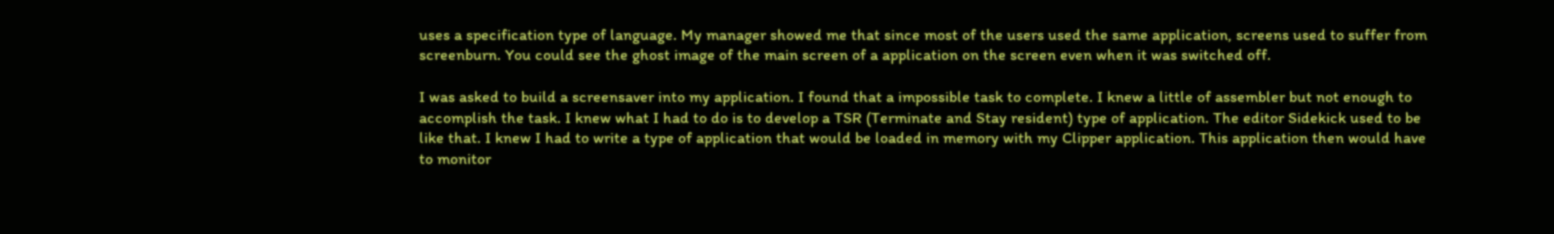uses a specification type of language. My manager showed me that since most of the users used the same application, screens used to suffer from screenburn. You could see the ghost image of the main screen of a application on the screen even when it was switched off.

I was asked to build a screensaver into my application. I found that a impossible task to complete. I knew a little of assembler but not enough to accomplish the task. I knew what I had to do is to develop a TSR (Terminate and Stay resident) type of application. The editor Sidekick used to be like that. I knew I had to write a type of application that would be loaded in memory with my Clipper application. This application then would have to monitor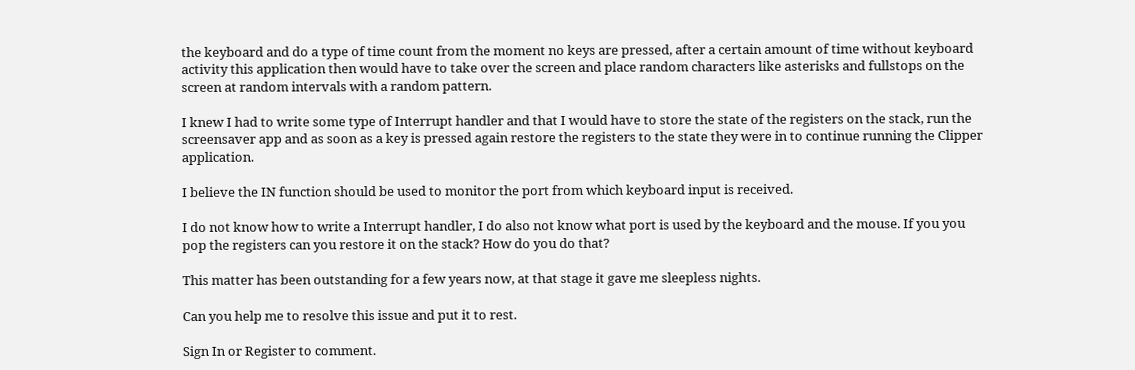the keyboard and do a type of time count from the moment no keys are pressed, after a certain amount of time without keyboard activity this application then would have to take over the screen and place random characters like asterisks and fullstops on the screen at random intervals with a random pattern.

I knew I had to write some type of Interrupt handler and that I would have to store the state of the registers on the stack, run the screensaver app and as soon as a key is pressed again restore the registers to the state they were in to continue running the Clipper application.

I believe the IN function should be used to monitor the port from which keyboard input is received.

I do not know how to write a Interrupt handler, I do also not know what port is used by the keyboard and the mouse. If you you pop the registers can you restore it on the stack? How do you do that?

This matter has been outstanding for a few years now, at that stage it gave me sleepless nights.

Can you help me to resolve this issue and put it to rest.

Sign In or Register to comment.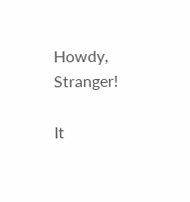Howdy, Stranger!

It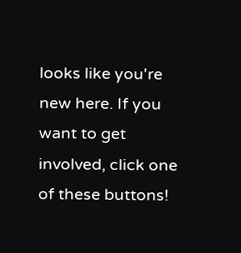looks like you're new here. If you want to get involved, click one of these buttons!